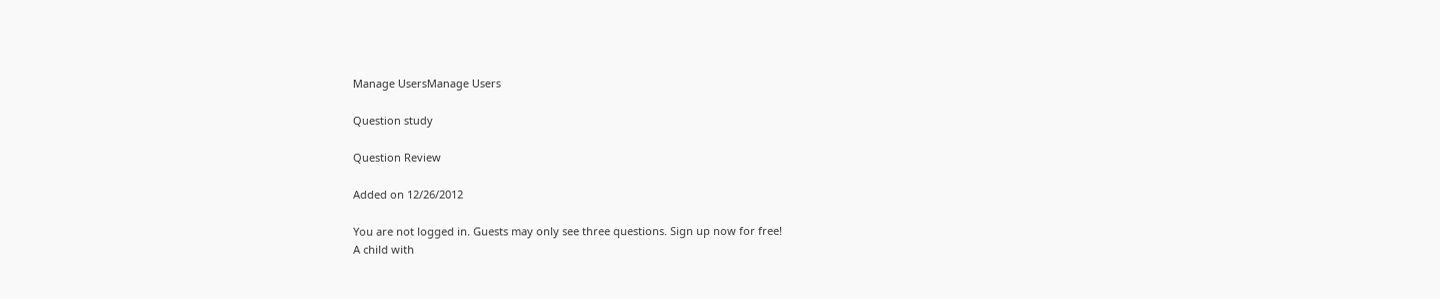Manage UsersManage Users

Question study

Question Review

Added on 12/26/2012

You are not logged in. Guests may only see three questions. Sign up now for free!
A child with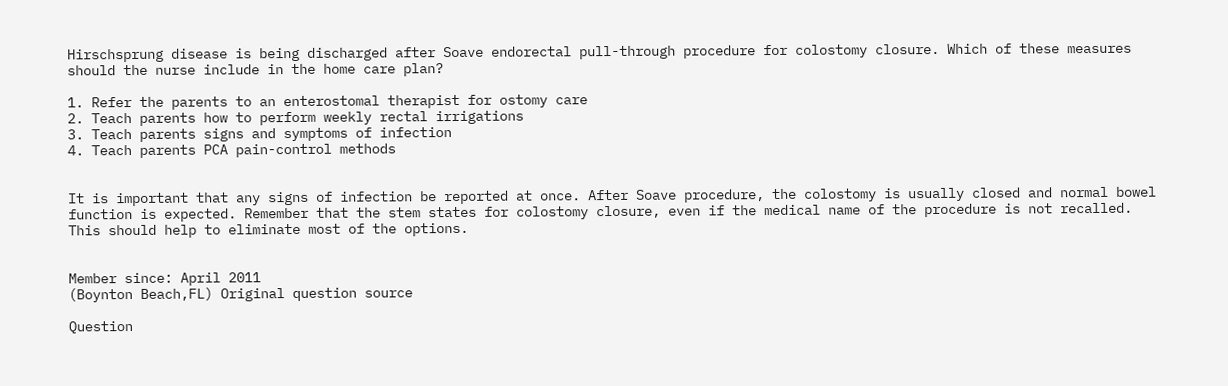Hirschsprung disease is being discharged after Soave endorectal pull-through procedure for colostomy closure. Which of these measures should the nurse include in the home care plan?

1. Refer the parents to an enterostomal therapist for ostomy care
2. Teach parents how to perform weekly rectal irrigations
3. Teach parents signs and symptoms of infection
4. Teach parents PCA pain-control methods


It is important that any signs of infection be reported at once. After Soave procedure, the colostomy is usually closed and normal bowel function is expected. Remember that the stem states for colostomy closure, even if the medical name of the procedure is not recalled. This should help to eliminate most of the options.


Member since: April 2011
(Boynton Beach,FL) Original question source

Question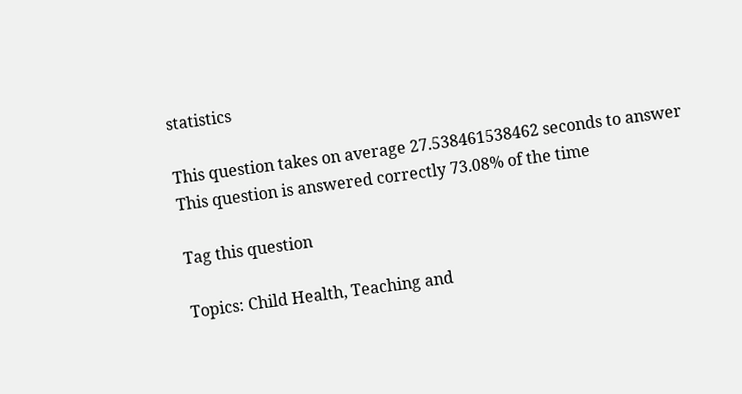statistics

This question takes on average 27.538461538462 seconds to answer
This question is answered correctly 73.08% of the time

Tag this question

Topics: Child Health, Teaching and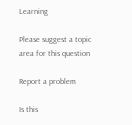Learning

Please suggest a topic area for this question

Report a problem

Is this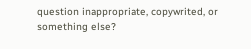question inappropriate, copywrited, or something else?